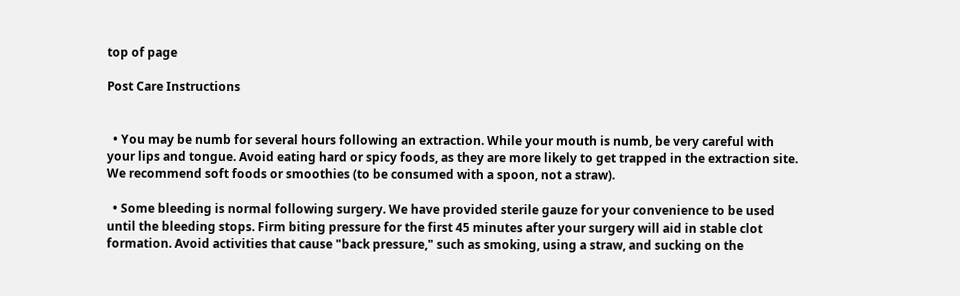top of page

Post Care Instructions


  • You may be numb for several hours following an extraction. While your mouth is numb, be very careful with your lips and tongue. Avoid eating hard or spicy foods, as they are more likely to get trapped in the extraction site. We recommend soft foods or smoothies (to be consumed with a spoon, not a straw).

  • Some bleeding is normal following surgery. We have provided sterile gauze for your convenience to be used until the bleeding stops. Firm biting pressure for the first 45 minutes after your surgery will aid in stable clot formation. Avoid activities that cause "back pressure," such as smoking, using a straw, and sucking on the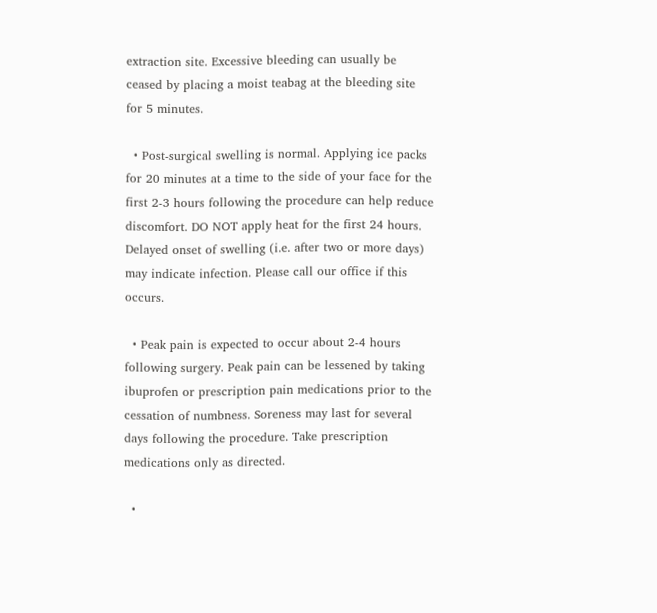extraction site. Excessive bleeding can usually be ceased by placing a moist teabag at the bleeding site for 5 minutes.

  • Post-surgical swelling is normal. Applying ice packs for 20 minutes at a time to the side of your face for the first 2-3 hours following the procedure can help reduce discomfort. DO NOT apply heat for the first 24 hours. Delayed onset of swelling (i.e. after two or more days) may indicate infection. Please call our office if this occurs.

  • Peak pain is expected to occur about 2-4 hours following surgery. Peak pain can be lessened by taking ibuprofen or prescription pain medications prior to the cessation of numbness. Soreness may last for several days following the procedure. Take prescription medications only as directed.

  •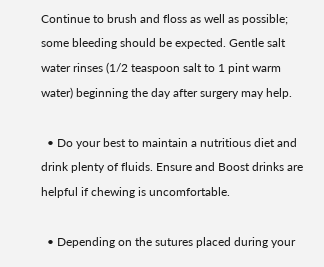Continue to brush and floss as well as possible; some bleeding should be expected. Gentle salt water rinses (1/2 teaspoon salt to 1 pint warm water) beginning the day after surgery may help.

  • Do your best to maintain a nutritious diet and drink plenty of fluids. Ensure and Boost drinks are helpful if chewing is uncomfortable.

  • Depending on the sutures placed during your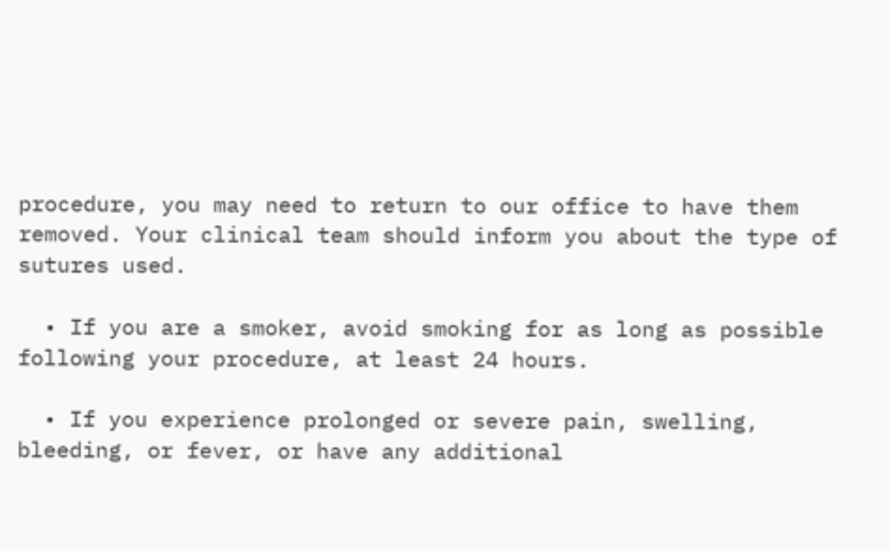procedure, you may need to return to our office to have them removed. Your clinical team should inform you about the type of sutures used.

  • If you are a smoker, avoid smoking for as long as possible following your procedure, at least 24 hours.

  • If you experience prolonged or severe pain, swelling, bleeding, or fever, or have any additional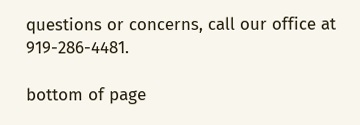questions or concerns, call our office at 919-286-4481.

bottom of page